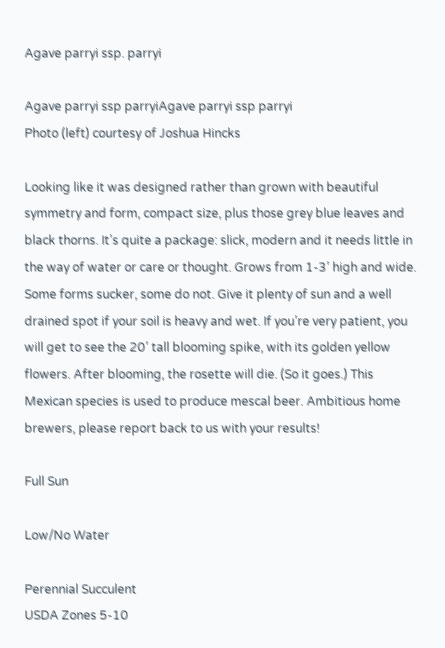Agave parryi ssp. parryi

Agave parryi ssp parryiAgave parryi ssp parryi
Photo (left) courtesy of Joshua Hincks

Looking like it was designed rather than grown with beautiful symmetry and form, compact size, plus those grey blue leaves and black thorns. It’s quite a package: slick, modern and it needs little in the way of water or care or thought. Grows from 1-3’ high and wide. Some forms sucker, some do not. Give it plenty of sun and a well drained spot if your soil is heavy and wet. If you’re very patient, you will get to see the 20’ tall blooming spike, with its golden yellow flowers. After blooming, the rosette will die. (So it goes.) This Mexican species is used to produce mescal beer. Ambitious home brewers, please report back to us with your results!

Full Sun

Low/No Water

Perennial Succulent
USDA Zones 5-10